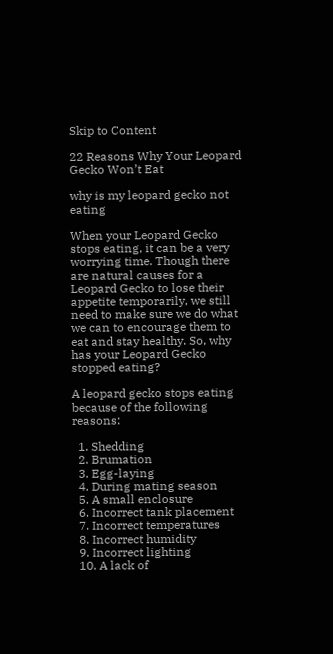Skip to Content

22 Reasons Why Your Leopard Gecko Won’t Eat

why is my leopard gecko not eating

When your Leopard Gecko stops eating, it can be a very worrying time. Though there are natural causes for a Leopard Gecko to lose their appetite temporarily, we still need to make sure we do what we can to encourage them to eat and stay healthy. So, why has your Leopard Gecko stopped eating?

A leopard gecko stops eating because of the following reasons:

  1. Shedding
  2. Brumation
  3. Egg-laying
  4. During mating season
  5. A small enclosure
  6. Incorrect tank placement
  7. Incorrect temperatures
  8. Incorrect humidity
  9. Incorrect lighting
  10. A lack of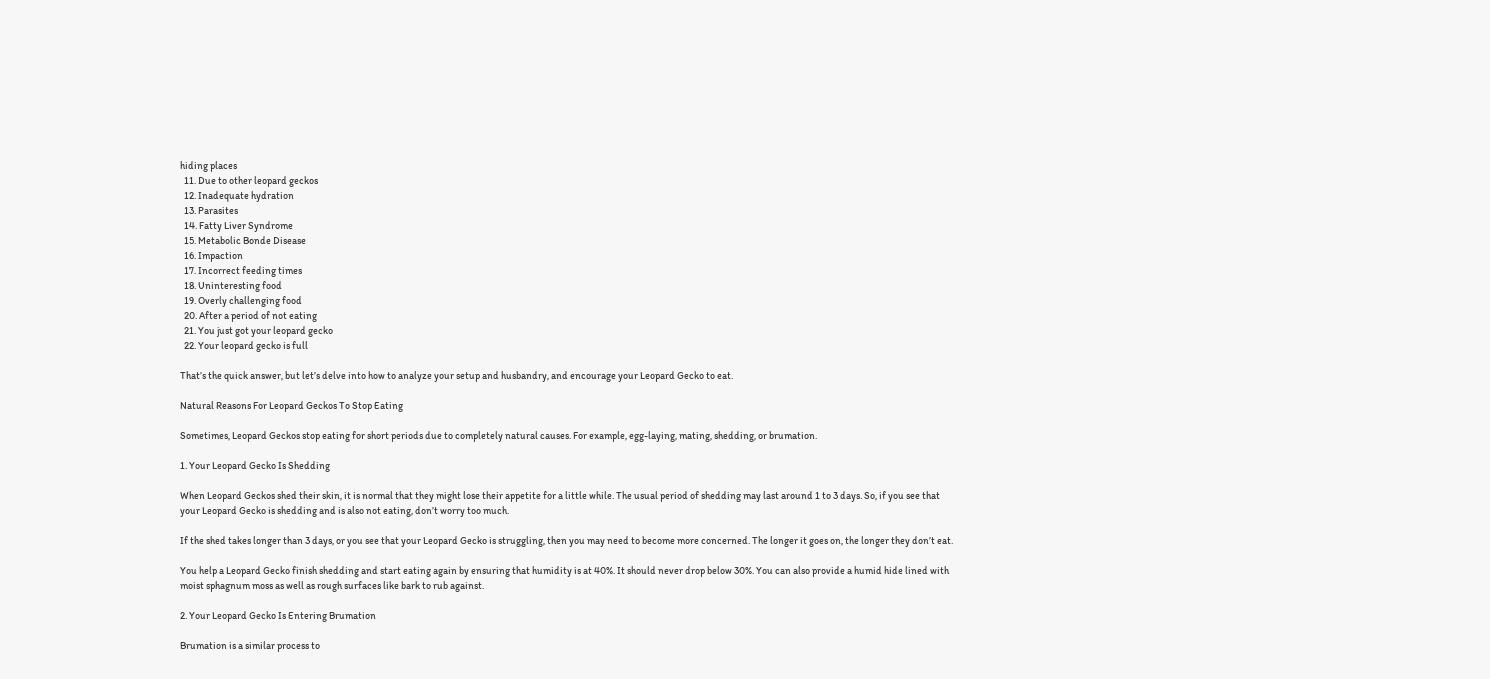hiding places
  11. Due to other leopard geckos
  12. Inadequate hydration
  13. Parasites
  14. Fatty Liver Syndrome
  15. Metabolic Bonde Disease
  16. Impaction
  17. Incorrect feeding times
  18. Uninteresting food
  19. Overly challenging food
  20. After a period of not eating
  21. You just got your leopard gecko
  22. Your leopard gecko is full

That’s the quick answer, but let’s delve into how to analyze your setup and husbandry, and encourage your Leopard Gecko to eat.

Natural Reasons For Leopard Geckos To Stop Eating

Sometimes, Leopard Geckos stop eating for short periods due to completely natural causes. For example, egg-laying, mating, shedding, or brumation.

1. Your Leopard Gecko Is Shedding

When Leopard Geckos shed their skin, it is normal that they might lose their appetite for a little while. The usual period of shedding may last around 1 to 3 days. So, if you see that your Leopard Gecko is shedding and is also not eating, don’t worry too much.

If the shed takes longer than 3 days, or you see that your Leopard Gecko is struggling, then you may need to become more concerned. The longer it goes on, the longer they don’t eat.

You help a Leopard Gecko finish shedding and start eating again by ensuring that humidity is at 40%. It should never drop below 30%. You can also provide a humid hide lined with moist sphagnum moss as well as rough surfaces like bark to rub against.

2. Your Leopard Gecko Is Entering Brumation

Brumation is a similar process to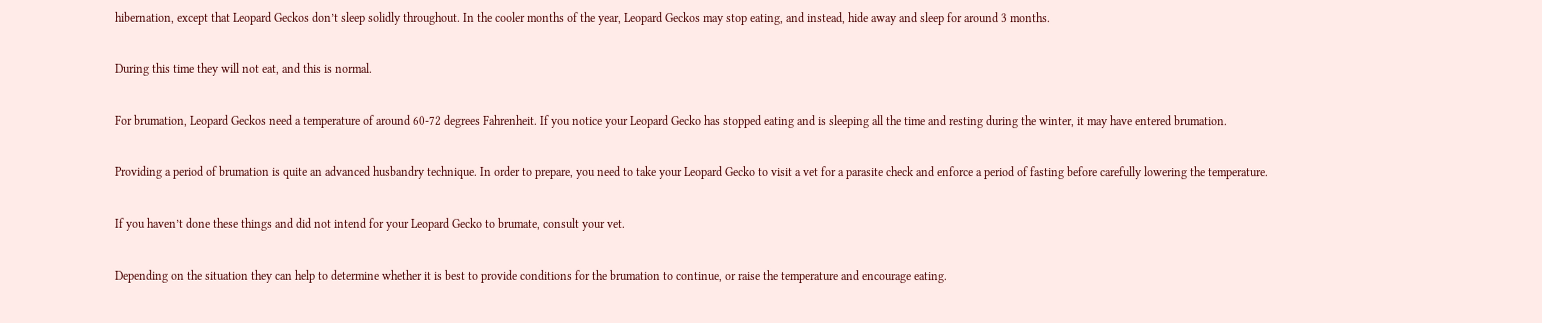hibernation, except that Leopard Geckos don’t sleep solidly throughout. In the cooler months of the year, Leopard Geckos may stop eating, and instead, hide away and sleep for around 3 months.

During this time they will not eat, and this is normal.

For brumation, Leopard Geckos need a temperature of around 60-72 degrees Fahrenheit. If you notice your Leopard Gecko has stopped eating and is sleeping all the time and resting during the winter, it may have entered brumation.

Providing a period of brumation is quite an advanced husbandry technique. In order to prepare, you need to take your Leopard Gecko to visit a vet for a parasite check and enforce a period of fasting before carefully lowering the temperature.

If you haven’t done these things and did not intend for your Leopard Gecko to brumate, consult your vet.

Depending on the situation they can help to determine whether it is best to provide conditions for the brumation to continue, or raise the temperature and encourage eating.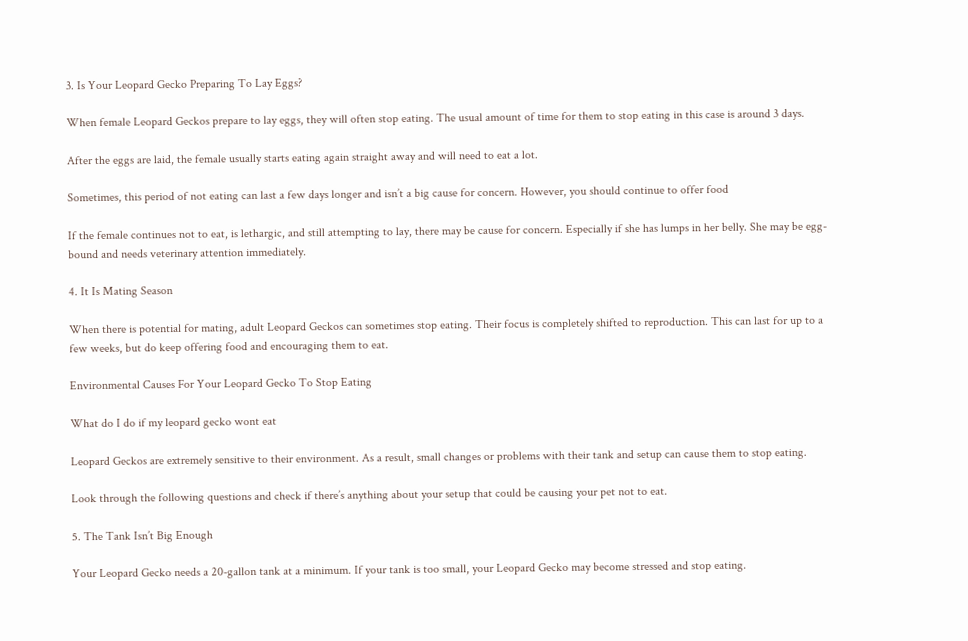3. Is Your Leopard Gecko Preparing To Lay Eggs?

When female Leopard Geckos prepare to lay eggs, they will often stop eating. The usual amount of time for them to stop eating in this case is around 3 days.

After the eggs are laid, the female usually starts eating again straight away and will need to eat a lot.

Sometimes, this period of not eating can last a few days longer and isn’t a big cause for concern. However, you should continue to offer food

If the female continues not to eat, is lethargic, and still attempting to lay, there may be cause for concern. Especially if she has lumps in her belly. She may be egg-bound and needs veterinary attention immediately.

4. It Is Mating Season

When there is potential for mating, adult Leopard Geckos can sometimes stop eating. Their focus is completely shifted to reproduction. This can last for up to a few weeks, but do keep offering food and encouraging them to eat.

Environmental Causes For Your Leopard Gecko To Stop Eating

What do I do if my leopard gecko wont eat

Leopard Geckos are extremely sensitive to their environment. As a result, small changes or problems with their tank and setup can cause them to stop eating.

Look through the following questions and check if there’s anything about your setup that could be causing your pet not to eat.

5. The Tank Isn’t Big Enough

Your Leopard Gecko needs a 20-gallon tank at a minimum. If your tank is too small, your Leopard Gecko may become stressed and stop eating.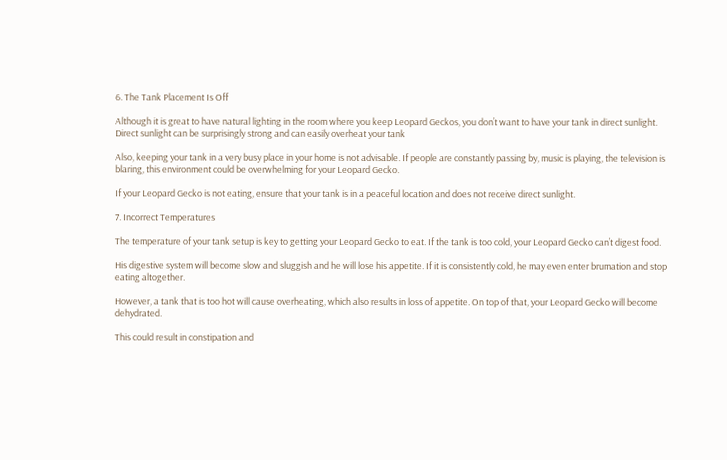6. The Tank Placement Is Off

Although it is great to have natural lighting in the room where you keep Leopard Geckos, you don’t want to have your tank in direct sunlight. Direct sunlight can be surprisingly strong and can easily overheat your tank

Also, keeping your tank in a very busy place in your home is not advisable. If people are constantly passing by, music is playing, the television is blaring, this environment could be overwhelming for your Leopard Gecko.

If your Leopard Gecko is not eating, ensure that your tank is in a peaceful location and does not receive direct sunlight.

7. Incorrect Temperatures

The temperature of your tank setup is key to getting your Leopard Gecko to eat. If the tank is too cold, your Leopard Gecko can’t digest food.

His digestive system will become slow and sluggish and he will lose his appetite. If it is consistently cold, he may even enter brumation and stop eating altogether.

However, a tank that is too hot will cause overheating, which also results in loss of appetite. On top of that, your Leopard Gecko will become dehydrated.

This could result in constipation and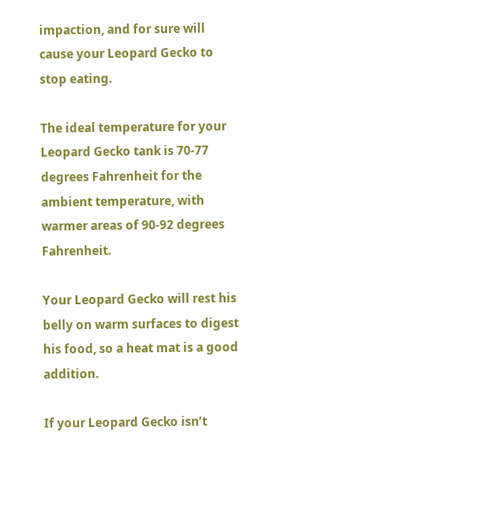impaction, and for sure will cause your Leopard Gecko to stop eating.

The ideal temperature for your Leopard Gecko tank is 70-77 degrees Fahrenheit for the ambient temperature, with warmer areas of 90-92 degrees Fahrenheit.

Your Leopard Gecko will rest his belly on warm surfaces to digest his food, so a heat mat is a good addition.

If your Leopard Gecko isn’t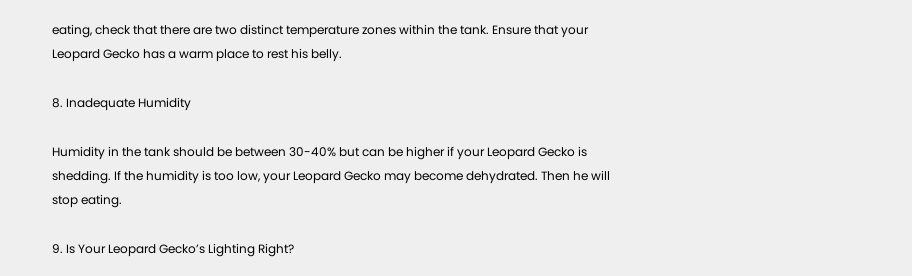eating, check that there are two distinct temperature zones within the tank. Ensure that your Leopard Gecko has a warm place to rest his belly.

8. Inadequate Humidity

Humidity in the tank should be between 30-40% but can be higher if your Leopard Gecko is shedding. If the humidity is too low, your Leopard Gecko may become dehydrated. Then he will stop eating.

9. Is Your Leopard Gecko’s Lighting Right?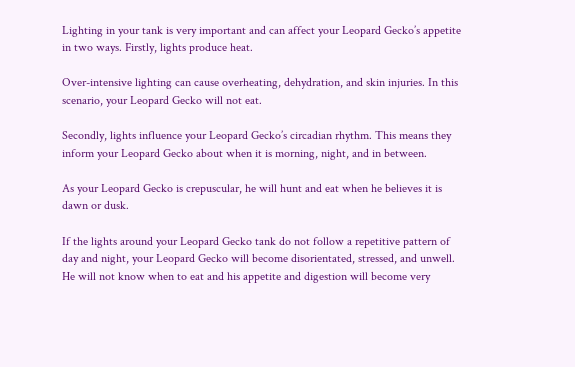Lighting in your tank is very important and can affect your Leopard Gecko’s appetite in two ways. Firstly, lights produce heat.

Over-intensive lighting can cause overheating, dehydration, and skin injuries. In this scenario, your Leopard Gecko will not eat.

Secondly, lights influence your Leopard Gecko’s circadian rhythm. This means they inform your Leopard Gecko about when it is morning, night, and in between.

As your Leopard Gecko is crepuscular, he will hunt and eat when he believes it is dawn or dusk.

If the lights around your Leopard Gecko tank do not follow a repetitive pattern of day and night, your Leopard Gecko will become disorientated, stressed, and unwell. He will not know when to eat and his appetite and digestion will become very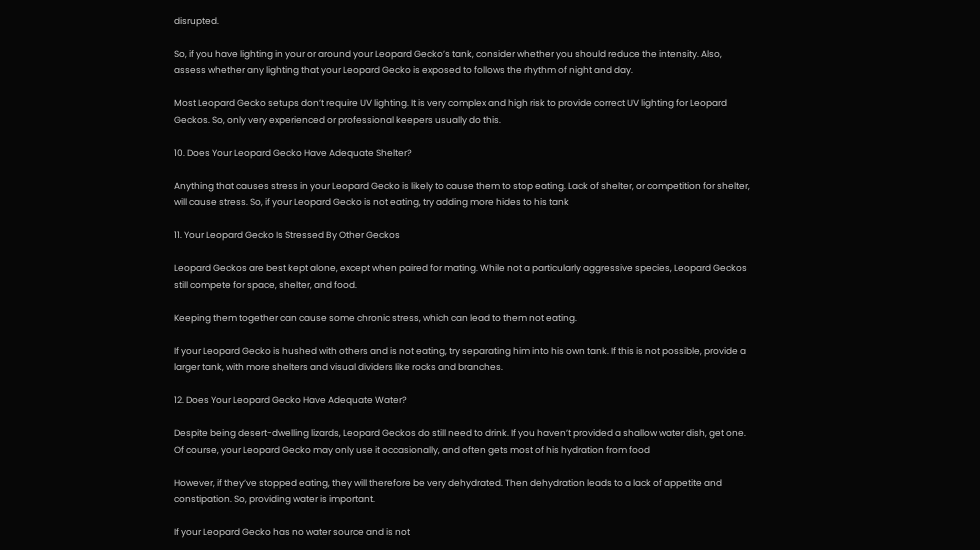disrupted.

So, if you have lighting in your or around your Leopard Gecko’s tank, consider whether you should reduce the intensity. Also, assess whether any lighting that your Leopard Gecko is exposed to follows the rhythm of night and day.

Most Leopard Gecko setups don’t require UV lighting. It is very complex and high risk to provide correct UV lighting for Leopard Geckos. So, only very experienced or professional keepers usually do this.

10. Does Your Leopard Gecko Have Adequate Shelter?

Anything that causes stress in your Leopard Gecko is likely to cause them to stop eating. Lack of shelter, or competition for shelter, will cause stress. So, if your Leopard Gecko is not eating, try adding more hides to his tank

11. Your Leopard Gecko Is Stressed By Other Geckos

Leopard Geckos are best kept alone, except when paired for mating. While not a particularly aggressive species, Leopard Geckos still compete for space, shelter, and food.

Keeping them together can cause some chronic stress, which can lead to them not eating.

If your Leopard Gecko is hushed with others and is not eating, try separating him into his own tank. If this is not possible, provide a larger tank, with more shelters and visual dividers like rocks and branches.

12. Does Your Leopard Gecko Have Adequate Water?

Despite being desert-dwelling lizards, Leopard Geckos do still need to drink. If you haven’t provided a shallow water dish, get one. Of course, your Leopard Gecko may only use it occasionally, and often gets most of his hydration from food

However, if they’ve stopped eating, they will therefore be very dehydrated. Then dehydration leads to a lack of appetite and constipation. So, providing water is important.

If your Leopard Gecko has no water source and is not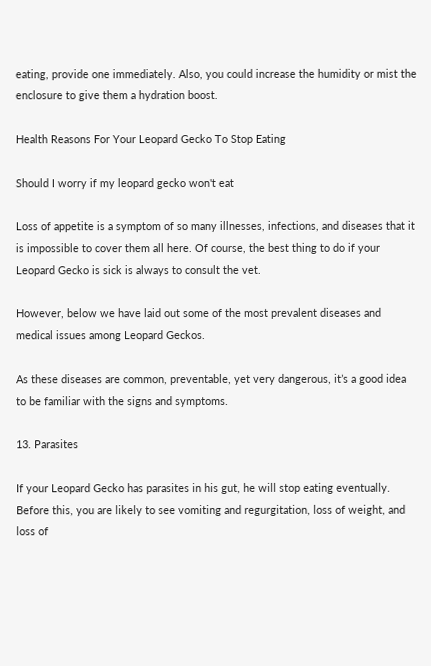eating, provide one immediately. Also, you could increase the humidity or mist the enclosure to give them a hydration boost.

Health Reasons For Your Leopard Gecko To Stop Eating

Should I worry if my leopard gecko won't eat

Loss of appetite is a symptom of so many illnesses, infections, and diseases that it is impossible to cover them all here. Of course, the best thing to do if your Leopard Gecko is sick is always to consult the vet.

However, below we have laid out some of the most prevalent diseases and medical issues among Leopard Geckos.

As these diseases are common, preventable, yet very dangerous, it’s a good idea to be familiar with the signs and symptoms.

13. Parasites

If your Leopard Gecko has parasites in his gut, he will stop eating eventually. Before this, you are likely to see vomiting and regurgitation, loss of weight, and loss of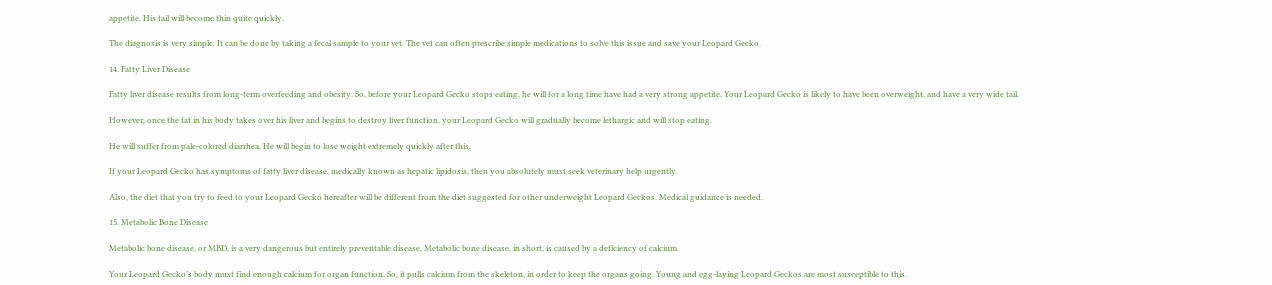appetite. His tail will become thin quite quickly.

The diagnosis is very simple. It can be done by taking a fecal sample to your vet. The vet can often prescribe simple medications to solve this issue and save your Leopard Gecko.

14. Fatty Liver Disease

Fatty liver disease results from long-term overfeeding and obesity. So, before your Leopard Gecko stops eating, he will for a long time have had a very strong appetite. Your Leopard Gecko is likely to have been overweight, and have a very wide tail.

However, once the fat in his body takes over his liver and begins to destroy liver function, your Leopard Gecko will gradually become lethargic and will stop eating.

He will suffer from pale-colored diarrhea. He will begin to lose weight extremely quickly after this.

If your Leopard Gecko has symptoms of fatty liver disease, medically known as hepatic lipidosis, then you absolutely must seek veterinary help urgently.

Also, the diet that you try to feed to your Leopard Gecko hereafter will be different from the diet suggested for other underweight Leopard Geckos. Medical guidance is needed.

15. Metabolic Bone Disease

Metabolic bone disease, or MBD, is a very dangerous but entirely preventable disease. Metabolic bone disease, in short, is caused by a deficiency of calcium.

Your Leopard Gecko’s body must find enough calcium for organ function. So, it pulls calcium from the skeleton, in order to keep the organs going. Young and egg-laying Leopard Geckos are most susceptible to this.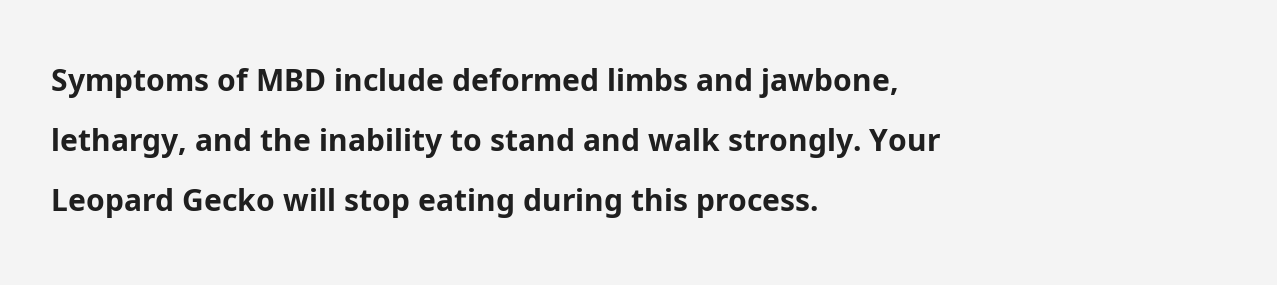Symptoms of MBD include deformed limbs and jawbone, lethargy, and the inability to stand and walk strongly. Your Leopard Gecko will stop eating during this process.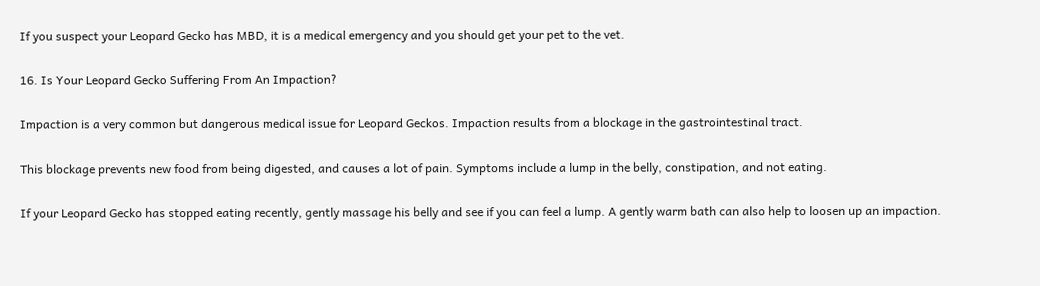If you suspect your Leopard Gecko has MBD, it is a medical emergency and you should get your pet to the vet.

16. Is Your Leopard Gecko Suffering From An Impaction?

Impaction is a very common but dangerous medical issue for Leopard Geckos. Impaction results from a blockage in the gastrointestinal tract.

This blockage prevents new food from being digested, and causes a lot of pain. Symptoms include a lump in the belly, constipation, and not eating.

If your Leopard Gecko has stopped eating recently, gently massage his belly and see if you can feel a lump. A gently warm bath can also help to loosen up an impaction.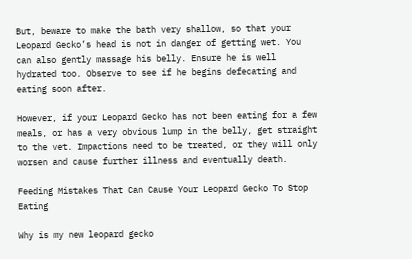But, beware to make the bath very shallow, so that your Leopard Gecko’s head is not in danger of getting wet. You can also gently massage his belly. Ensure he is well hydrated too. Observe to see if he begins defecating and eating soon after.

However, if your Leopard Gecko has not been eating for a few meals, or has a very obvious lump in the belly, get straight to the vet. Impactions need to be treated, or they will only worsen and cause further illness and eventually death.

Feeding Mistakes That Can Cause Your Leopard Gecko To Stop Eating

Why is my new leopard gecko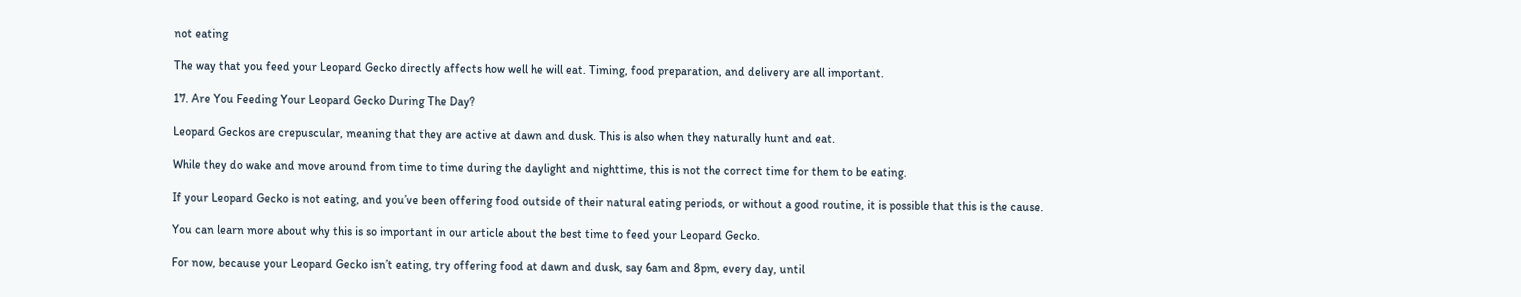not eating

The way that you feed your Leopard Gecko directly affects how well he will eat. Timing, food preparation, and delivery are all important.

17. Are You Feeding Your Leopard Gecko During The Day?

Leopard Geckos are crepuscular, meaning that they are active at dawn and dusk. This is also when they naturally hunt and eat.

While they do wake and move around from time to time during the daylight and nighttime, this is not the correct time for them to be eating.

If your Leopard Gecko is not eating, and you’ve been offering food outside of their natural eating periods, or without a good routine, it is possible that this is the cause.

You can learn more about why this is so important in our article about the best time to feed your Leopard Gecko.

For now, because your Leopard Gecko isn’t eating, try offering food at dawn and dusk, say 6am and 8pm, every day, until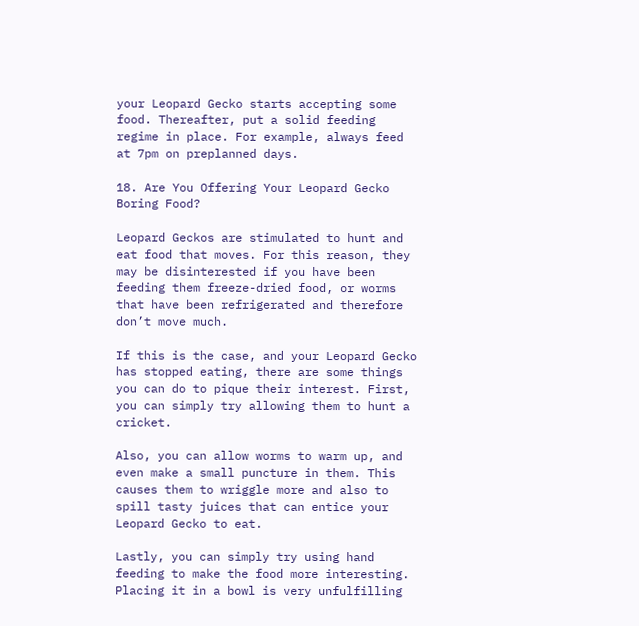your Leopard Gecko starts accepting some food. Thereafter, put a solid feeding regime in place. For example, always feed at 7pm on preplanned days.

18. Are You Offering Your Leopard Gecko Boring Food?

Leopard Geckos are stimulated to hunt and eat food that moves. For this reason, they may be disinterested if you have been feeding them freeze-dried food, or worms that have been refrigerated and therefore don’t move much.

If this is the case, and your Leopard Gecko has stopped eating, there are some things you can do to pique their interest. First, you can simply try allowing them to hunt a cricket.

Also, you can allow worms to warm up, and even make a small puncture in them. This causes them to wriggle more and also to spill tasty juices that can entice your Leopard Gecko to eat.

Lastly, you can simply try using hand feeding to make the food more interesting. Placing it in a bowl is very unfulfilling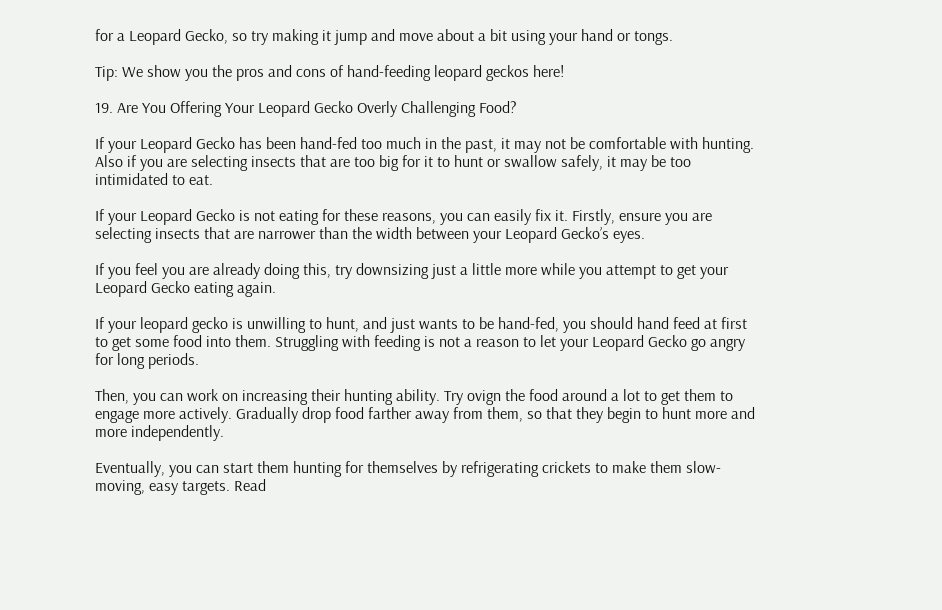for a Leopard Gecko, so try making it jump and move about a bit using your hand or tongs.

Tip: We show you the pros and cons of hand-feeding leopard geckos here!

19. Are You Offering Your Leopard Gecko Overly Challenging Food?

If your Leopard Gecko has been hand-fed too much in the past, it may not be comfortable with hunting. Also if you are selecting insects that are too big for it to hunt or swallow safely, it may be too intimidated to eat.

If your Leopard Gecko is not eating for these reasons, you can easily fix it. Firstly, ensure you are selecting insects that are narrower than the width between your Leopard Gecko’s eyes.

If you feel you are already doing this, try downsizing just a little more while you attempt to get your Leopard Gecko eating again.

If your leopard gecko is unwilling to hunt, and just wants to be hand-fed, you should hand feed at first to get some food into them. Struggling with feeding is not a reason to let your Leopard Gecko go angry for long periods.

Then, you can work on increasing their hunting ability. Try ovign the food around a lot to get them to engage more actively. Gradually drop food farther away from them, so that they begin to hunt more and more independently.

Eventually, you can start them hunting for themselves by refrigerating crickets to make them slow-moving, easy targets. Read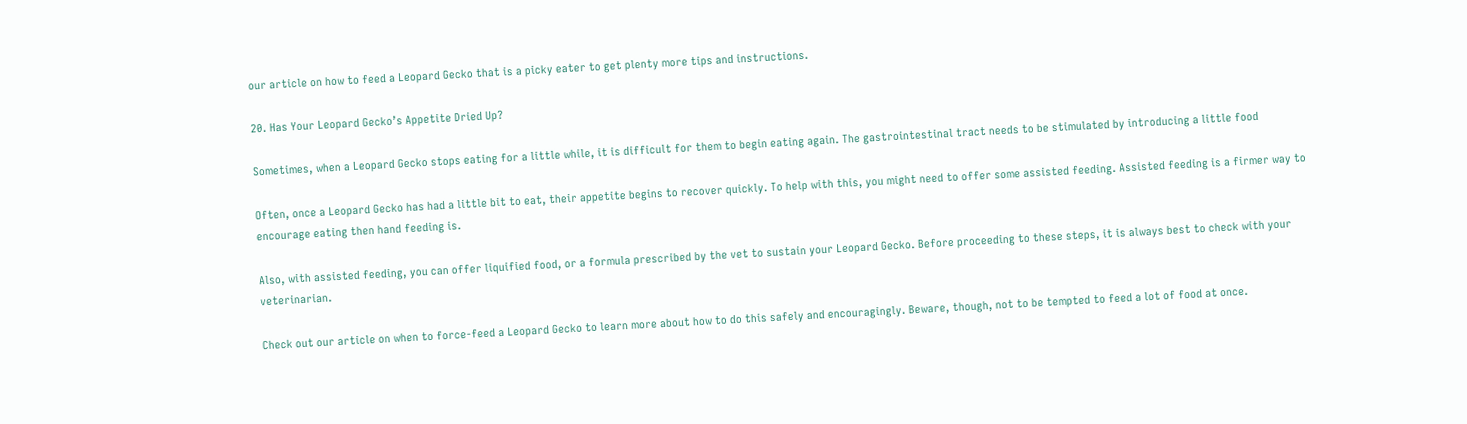our article on how to feed a Leopard Gecko that is a picky eater to get plenty more tips and instructions.

20. Has Your Leopard Gecko’s Appetite Dried Up?

Sometimes, when a Leopard Gecko stops eating for a little while, it is difficult for them to begin eating again. The gastrointestinal tract needs to be stimulated by introducing a little food

Often, once a Leopard Gecko has had a little bit to eat, their appetite begins to recover quickly. To help with this, you might need to offer some assisted feeding. Assisted feeding is a firmer way to encourage eating then hand feeding is.

Also, with assisted feeding, you can offer liquified food, or a formula prescribed by the vet to sustain your Leopard Gecko. Before proceeding to these steps, it is always best to check with your veterinarian.

Check out our article on when to force-feed a Leopard Gecko to learn more about how to do this safely and encouragingly. Beware, though, not to be tempted to feed a lot of food at once.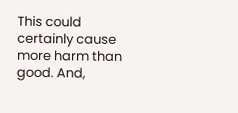This could certainly cause more harm than good. And,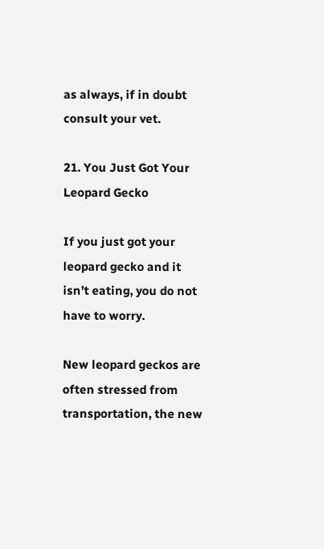as always, if in doubt consult your vet.

21. You Just Got Your Leopard Gecko

If you just got your leopard gecko and it isn’t eating, you do not have to worry.

New leopard geckos are often stressed from transportation, the new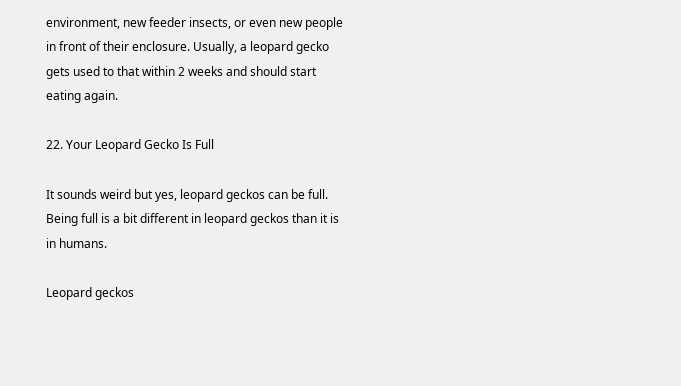environment, new feeder insects, or even new people in front of their enclosure. Usually, a leopard gecko gets used to that within 2 weeks and should start eating again.

22. Your Leopard Gecko Is Full

It sounds weird but yes, leopard geckos can be full. Being full is a bit different in leopard geckos than it is in humans.

Leopard geckos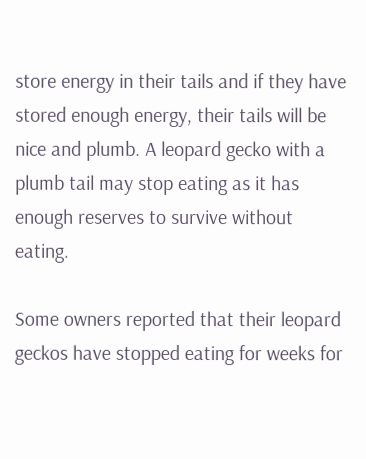store energy in their tails and if they have stored enough energy, their tails will be nice and plumb. A leopard gecko with a plumb tail may stop eating as it has enough reserves to survive without eating.

Some owners reported that their leopard geckos have stopped eating for weeks for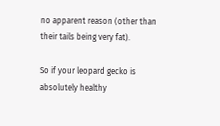no apparent reason (other than their tails being very fat).

So if your leopard gecko is absolutely healthy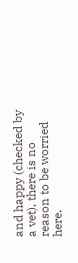and happy (checked by a vet), there is no reason to be worried here.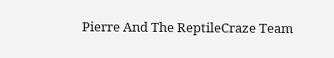Pierre And The ReptileCraze Team